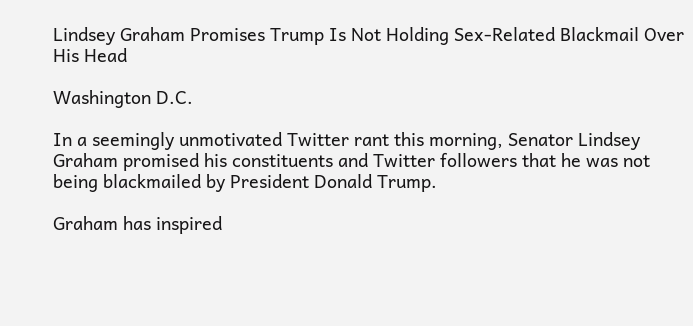Lindsey Graham Promises Trump Is Not Holding Sex-Related Blackmail Over His Head

Washington D.C.

In a seemingly unmotivated Twitter rant this morning, Senator Lindsey Graham promised his constituents and Twitter followers that he was not being blackmailed by President Donald Trump.

Graham has inspired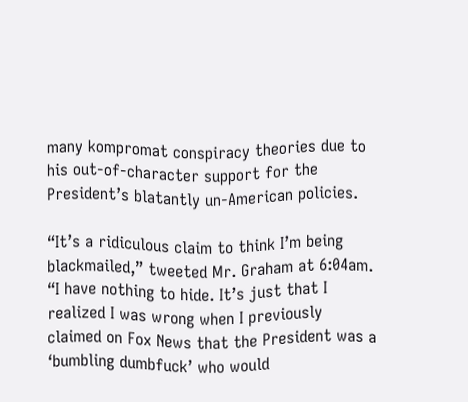many kompromat conspiracy theories due to his out-of-character support for the President’s blatantly un-American policies.

“It’s a ridiculous claim to think I’m being blackmailed,” tweeted Mr. Graham at 6:04am. “I have nothing to hide. It’s just that I realized I was wrong when I previously claimed on Fox News that the President was a ‘bumbling dumbfuck’ who would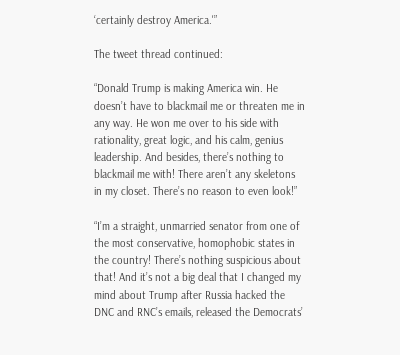‘certainly destroy America.'”

The tweet thread continued:

“Donald Trump is making America win. He doesn’t have to blackmail me or threaten me in any way. He won me over to his side with rationality, great logic, and his calm, genius leadership. And besides, there’s nothing to blackmail me with! There aren’t any skeletons in my closet. There’s no reason to even look!”

“I’m a straight, unmarried senator from one of the most conservative, homophobic states in the country! There’s nothing suspicious about that! And it’s not a big deal that I changed my mind about Trump after Russia hacked the DNC and RNC’s emails, released the Democrats’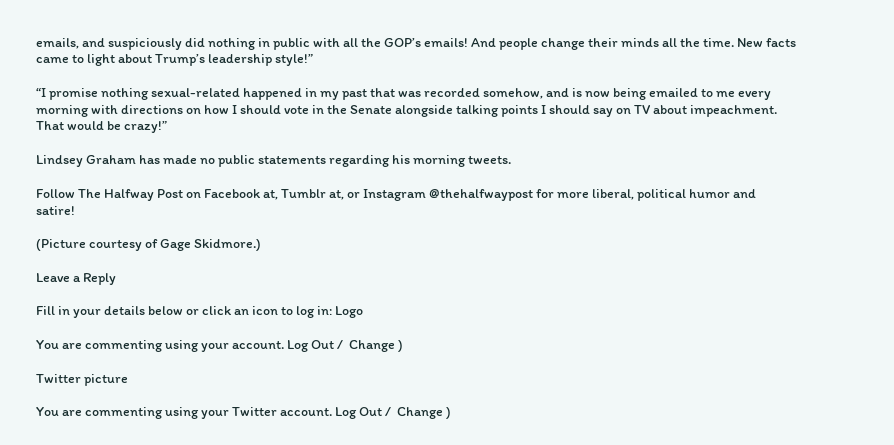emails, and suspiciously did nothing in public with all the GOP’s emails! And people change their minds all the time. New facts came to light about Trump’s leadership style!”

“I promise nothing sexual-related happened in my past that was recorded somehow, and is now being emailed to me every morning with directions on how I should vote in the Senate alongside talking points I should say on TV about impeachment. That would be crazy!”

Lindsey Graham has made no public statements regarding his morning tweets.

Follow The Halfway Post on Facebook at, Tumblr at, or Instagram @thehalfwaypost for more liberal, political humor and satire!

(Picture courtesy of Gage Skidmore.)

Leave a Reply

Fill in your details below or click an icon to log in: Logo

You are commenting using your account. Log Out /  Change )

Twitter picture

You are commenting using your Twitter account. Log Out /  Change )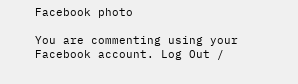Facebook photo

You are commenting using your Facebook account. Log Out /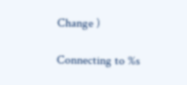Change )

Connecting to %s